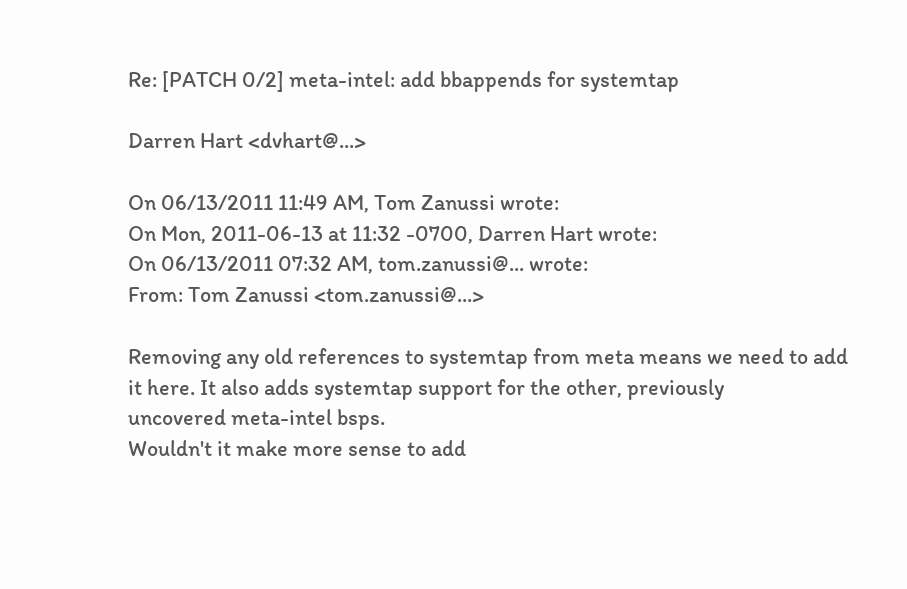Re: [PATCH 0/2] meta-intel: add bbappends for systemtap

Darren Hart <dvhart@...>

On 06/13/2011 11:49 AM, Tom Zanussi wrote:
On Mon, 2011-06-13 at 11:32 -0700, Darren Hart wrote:
On 06/13/2011 07:32 AM, tom.zanussi@... wrote:
From: Tom Zanussi <tom.zanussi@...>

Removing any old references to systemtap from meta means we need to add
it here. It also adds systemtap support for the other, previously
uncovered meta-intel bsps.
Wouldn't it make more sense to add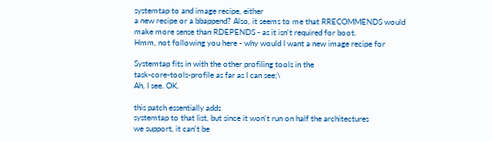systemtap to and image recipe, either
a new recipe or a bbappend? Also, it seems to me that RRECOMMENDS would
make more sense than RDEPENDS - as it isn't required for boot.
Hmm, not following you here - why would I want a new image recipe for

Systemtap fits in with the other profiling tools in the
task-core-tools-profile as far as I can see;\
Ah, I see. OK.

this patch essentially adds
systemtap to that list, but since it won't run on half the architectures
we support, it can't be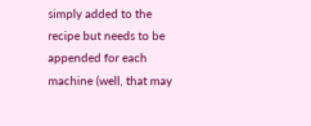simply added to the recipe but needs to be
appended for each machine (well, that may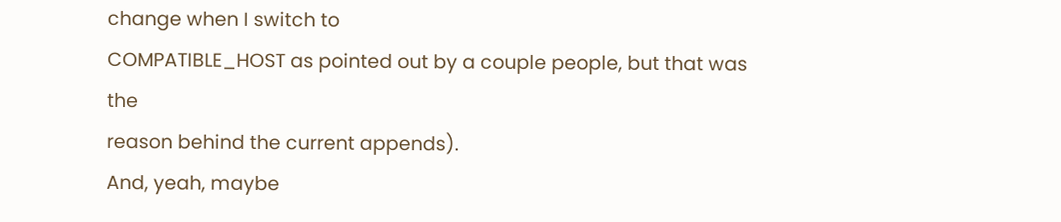change when I switch to
COMPATIBLE_HOST as pointed out by a couple people, but that was the
reason behind the current appends).
And, yeah, maybe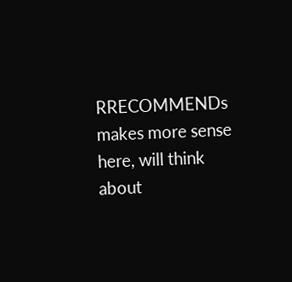RRECOMMENDs makes more sense here, will think about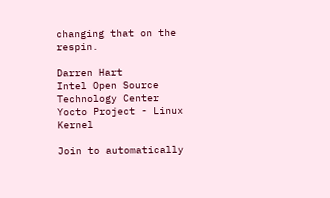changing that on the respin.

Darren Hart
Intel Open Source Technology Center
Yocto Project - Linux Kernel

Join to automatically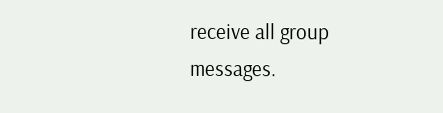receive all group messages.